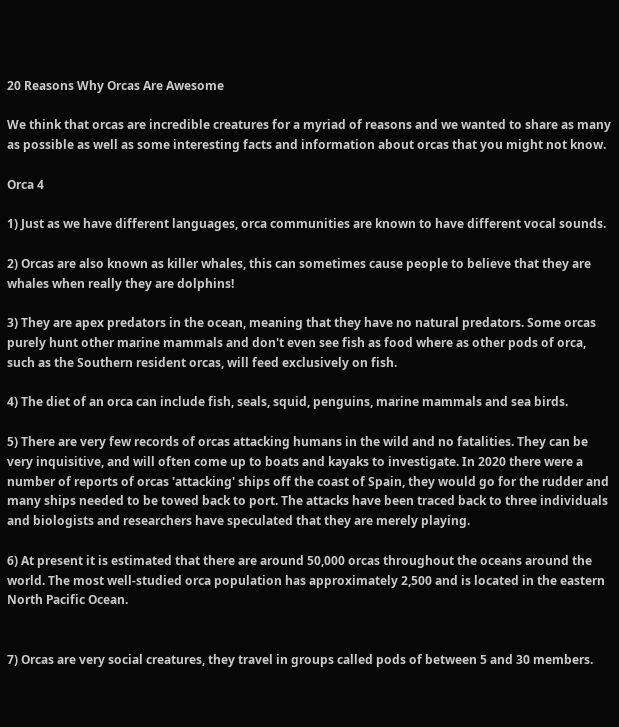20 Reasons Why Orcas Are Awesome

We think that orcas are incredible creatures for a myriad of reasons and we wanted to share as many as possible as well as some interesting facts and information about orcas that you might not know.

Orca 4

1) Just as we have different languages, orca communities are known to have different vocal sounds.

2) Orcas are also known as killer whales, this can sometimes cause people to believe that they are whales when really they are dolphins!

3) They are apex predators in the ocean, meaning that they have no natural predators. Some orcas purely hunt other marine mammals and don't even see fish as food where as other pods of orca, such as the Southern resident orcas, will feed exclusively on fish.

4) The diet of an orca can include fish, seals, squid, penguins, marine mammals and sea birds.

5) There are very few records of orcas attacking humans in the wild and no fatalities. They can be very inquisitive, and will often come up to boats and kayaks to investigate. In 2020 there were a number of reports of orcas 'attacking' ships off the coast of Spain, they would go for the rudder and many ships needed to be towed back to port. The attacks have been traced back to three individuals and biologists and researchers have speculated that they are merely playing.

6) At present it is estimated that there are around 50,000 orcas throughout the oceans around the world. The most well-studied orca population has approximately 2,500 and is located in the eastern North Pacific Ocean.


7) Orcas are very social creatures, they travel in groups called pods of between 5 and 30 members.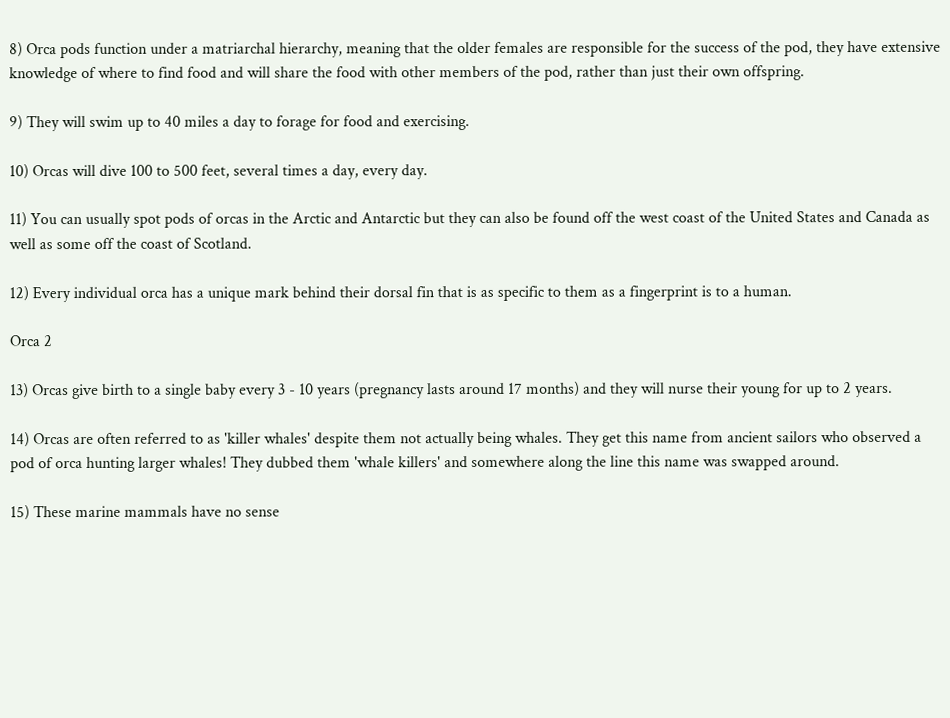8) Orca pods function under a matriarchal hierarchy, meaning that the older females are responsible for the success of the pod, they have extensive knowledge of where to find food and will share the food with other members of the pod, rather than just their own offspring.

9) They will swim up to 40 miles a day to forage for food and exercising.

10) Orcas will dive 100 to 500 feet, several times a day, every day.

11) You can usually spot pods of orcas in the Arctic and Antarctic but they can also be found off the west coast of the United States and Canada as well as some off the coast of Scotland.

12) Every individual orca has a unique mark behind their dorsal fin that is as specific to them as a fingerprint is to a human.

Orca 2

13) Orcas give birth to a single baby every 3 - 10 years (pregnancy lasts around 17 months) and they will nurse their young for up to 2 years.

14) Orcas are often referred to as 'killer whales' despite them not actually being whales. They get this name from ancient sailors who observed a pod of orca hunting larger whales! They dubbed them 'whale killers' and somewhere along the line this name was swapped around.

15) These marine mammals have no sense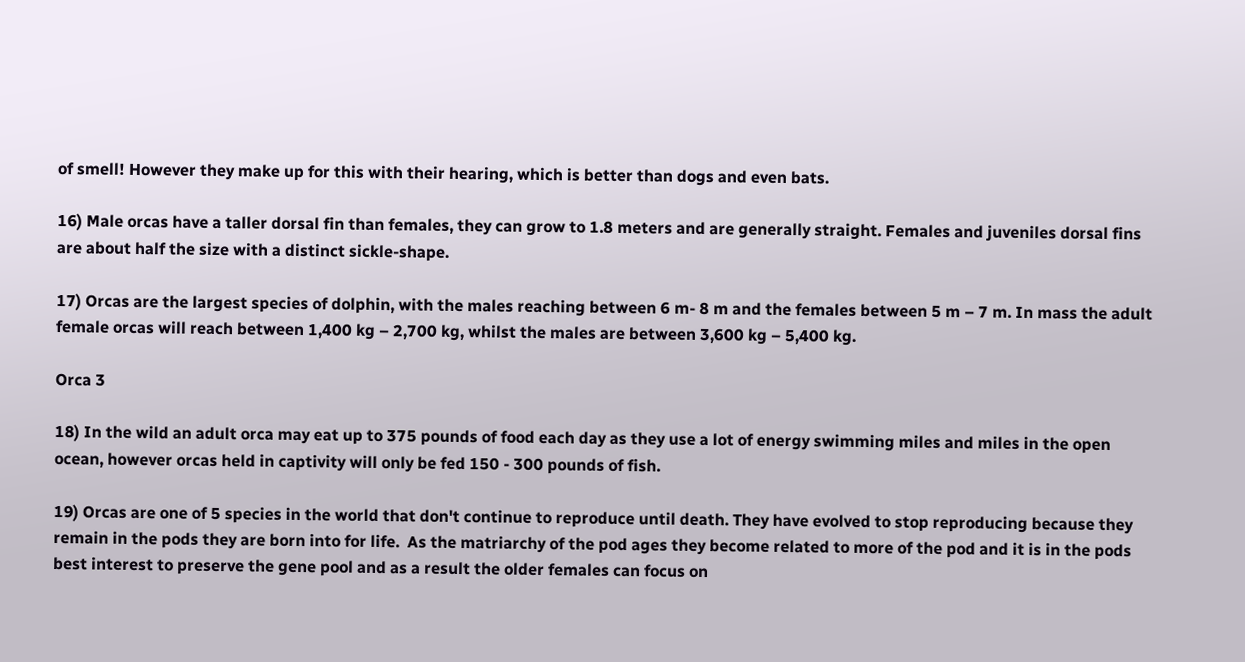of smell! However they make up for this with their hearing, which is better than dogs and even bats.

16) Male orcas have a taller dorsal fin than females, they can grow to 1.8 meters and are generally straight. Females and juveniles dorsal fins are about half the size with a distinct sickle-shape.

17) Orcas are the largest species of dolphin, with the males reaching between 6 m- 8 m and the females between 5 m – 7 m. In mass the adult female orcas will reach between 1,400 kg – 2,700 kg, whilst the males are between 3,600 kg – 5,400 kg.

Orca 3

18) In the wild an adult orca may eat up to 375 pounds of food each day as they use a lot of energy swimming miles and miles in the open ocean, however orcas held in captivity will only be fed 150 - 300 pounds of fish.

19) Orcas are one of 5 species in the world that don't continue to reproduce until death. They have evolved to stop reproducing because they remain in the pods they are born into for life.  As the matriarchy of the pod ages they become related to more of the pod and it is in the pods best interest to preserve the gene pool and as a result the older females can focus on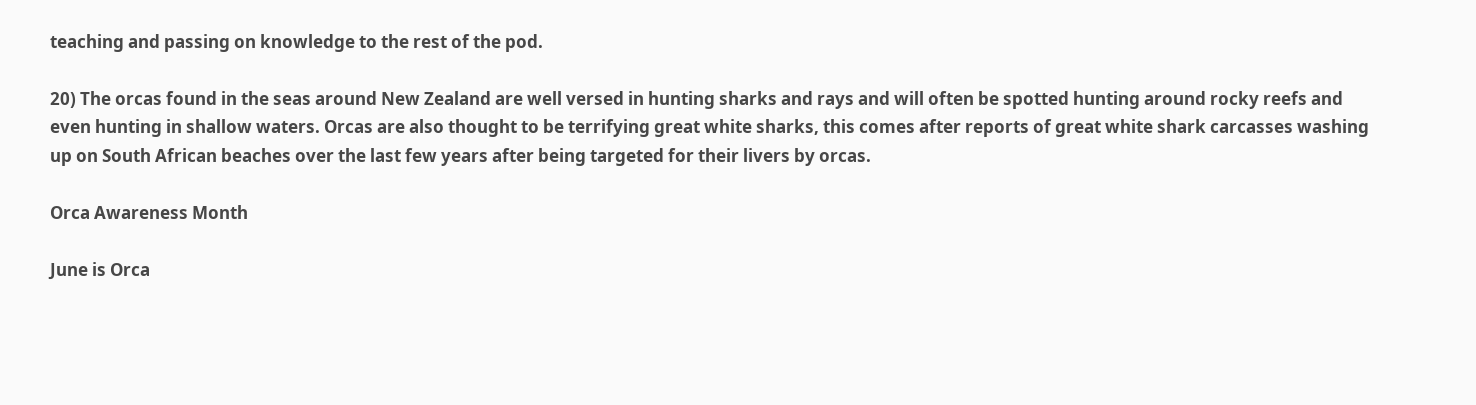teaching and passing on knowledge to the rest of the pod.

20) The orcas found in the seas around New Zealand are well versed in hunting sharks and rays and will often be spotted hunting around rocky reefs and even hunting in shallow waters. Orcas are also thought to be terrifying great white sharks, this comes after reports of great white shark carcasses washing up on South African beaches over the last few years after being targeted for their livers by orcas.

Orca Awareness Month

June is Orca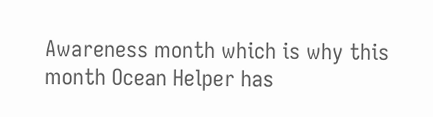Awareness month which is why this month Ocean Helper has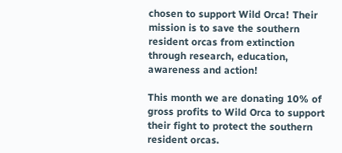chosen to support Wild Orca! Their mission is to save the southern resident orcas from extinction through research, education, awareness and action!

This month we are donating 10% of gross profits to Wild Orca to support their fight to protect the southern resident orcas.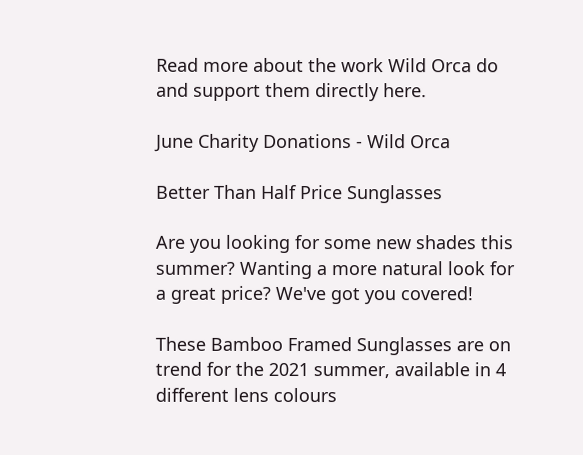Read more about the work Wild Orca do and support them directly here.

June Charity Donations - Wild Orca

Better Than Half Price Sunglasses

Are you looking for some new shades this summer? Wanting a more natural look for a great price? We've got you covered!

These Bamboo Framed Sunglasses are on trend for the 2021 summer, available in 4 different lens colours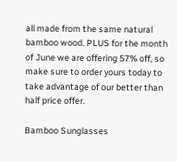all made from the same natural bamboo wood. PLUS for the month of June we are offering 57% off, so make sure to order yours today to take advantage of our better than half price offer.

Bamboo Sunglasses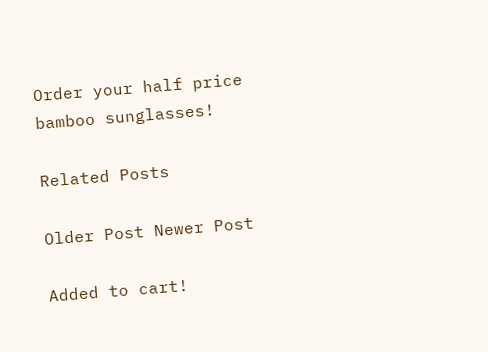Order your half price bamboo sunglasses!

Related Posts

Older Post Newer Post

Added to cart!